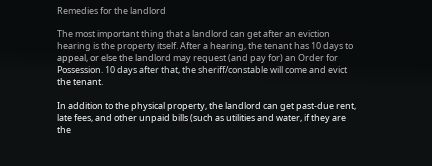Remedies for the landlord

The most important thing that a landlord can get after an eviction hearing is the property itself. After a hearing, the tenant has 10 days to appeal, or else the landlord may request (and pay for) an Order for Possession. 10 days after that, the sheriff/constable will come and evict the tenant.

In addition to the physical property, the landlord can get past-due rent, late fees, and other unpaid bills (such as utilities and water, if they are the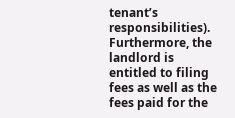tenant’s responsibilities). Furthermore, the landlord is entitled to filing fees as well as the fees paid for the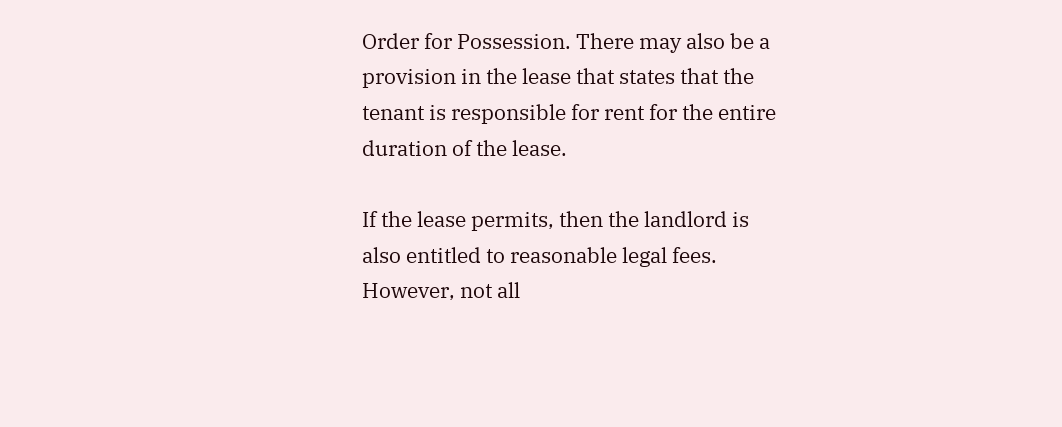Order for Possession. There may also be a provision in the lease that states that the tenant is responsible for rent for the entire duration of the lease.

If the lease permits, then the landlord is also entitled to reasonable legal fees. However, not all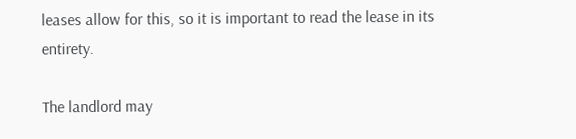leases allow for this, so it is important to read the lease in its entirety.

The landlord may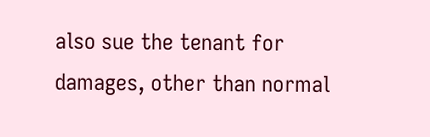also sue the tenant for damages, other than normal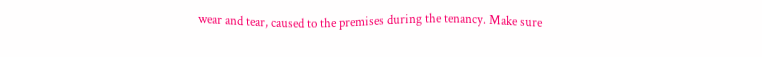wear and tear, caused to the premises during the tenancy. Make sure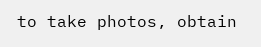to take photos, obtain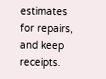estimates for repairs, and keep receipts.